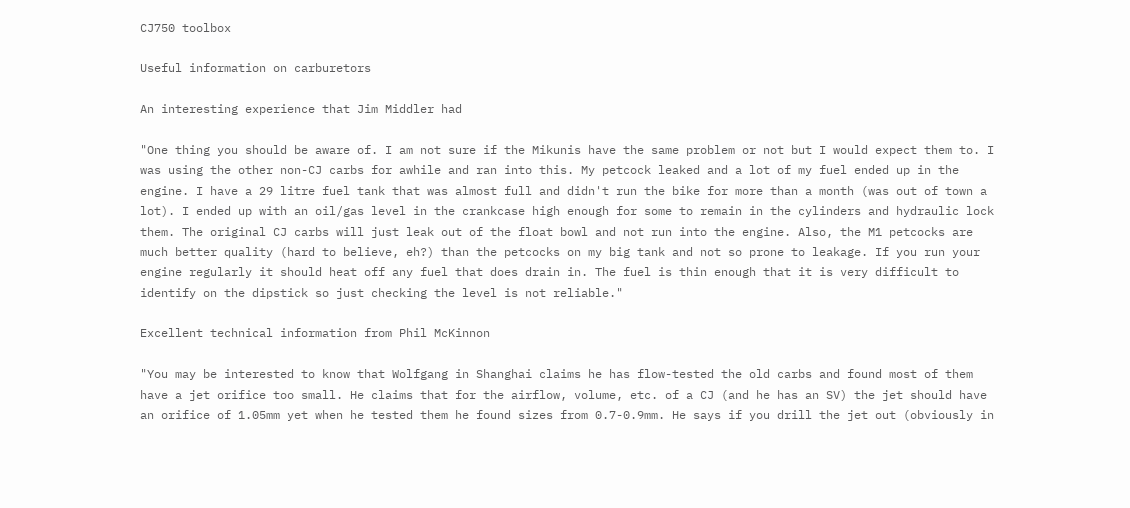CJ750 toolbox

Useful information on carburetors

An interesting experience that Jim Middler had

"One thing you should be aware of. I am not sure if the Mikunis have the same problem or not but I would expect them to. I was using the other non-CJ carbs for awhile and ran into this. My petcock leaked and a lot of my fuel ended up in the engine. I have a 29 litre fuel tank that was almost full and didn't run the bike for more than a month (was out of town a lot). I ended up with an oil/gas level in the crankcase high enough for some to remain in the cylinders and hydraulic lock them. The original CJ carbs will just leak out of the float bowl and not run into the engine. Also, the M1 petcocks are much better quality (hard to believe, eh?) than the petcocks on my big tank and not so prone to leakage. If you run your engine regularly it should heat off any fuel that does drain in. The fuel is thin enough that it is very difficult to identify on the dipstick so just checking the level is not reliable."

Excellent technical information from Phil McKinnon

"You may be interested to know that Wolfgang in Shanghai claims he has flow-tested the old carbs and found most of them have a jet orifice too small. He claims that for the airflow, volume, etc. of a CJ (and he has an SV) the jet should have an orifice of 1.05mm yet when he tested them he found sizes from 0.7-0.9mm. He says if you drill the jet out (obviously in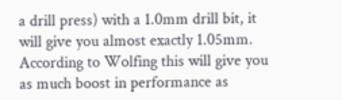a drill press) with a 1.0mm drill bit, it will give you almost exactly 1.05mm. According to Wolfing this will give you as much boost in performance as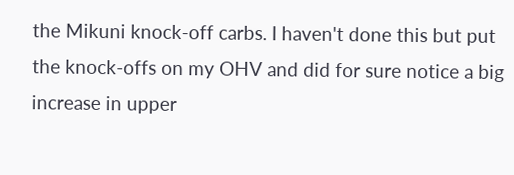the Mikuni knock-off carbs. I haven't done this but put the knock-offs on my OHV and did for sure notice a big increase in upper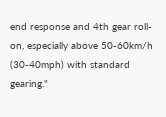end response and 4th gear roll-on, especially above 50-60km/h (30-40mph) with standard gearing."